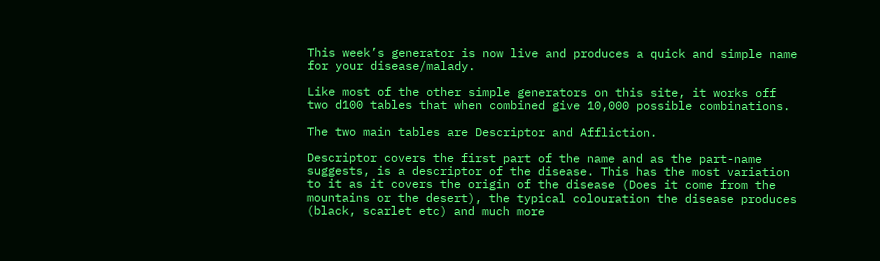This week’s generator is now live and produces a quick and simple name for your disease/malady.

Like most of the other simple generators on this site, it works off two d100 tables that when combined give 10,000 possible combinations.

The two main tables are Descriptor and Affliction.

Descriptor covers the first part of the name and as the part-name suggests, is a descriptor of the disease. This has the most variation to it as it covers the origin of the disease (Does it come from the mountains or the desert), the typical colouration the disease produces (black, scarlet etc) and much more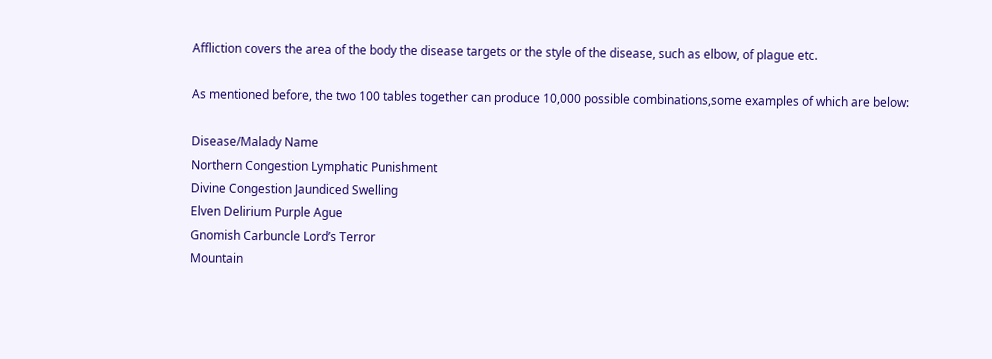Affliction covers the area of the body the disease targets or the style of the disease, such as elbow, of plague etc.

As mentioned before, the two 100 tables together can produce 10,000 possible combinations,some examples of which are below:

Disease/Malady Name
Northern Congestion Lymphatic Punishment
Divine Congestion Jaundiced Swelling
Elven Delirium Purple Ague
Gnomish Carbuncle Lord’s Terror
Mountain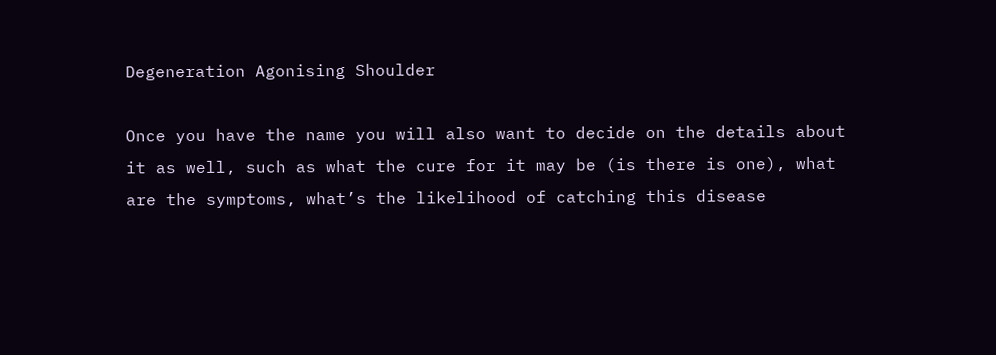Degeneration Agonising Shoulder

Once you have the name you will also want to decide on the details about it as well, such as what the cure for it may be (is there is one), what are the symptoms, what’s the likelihood of catching this disease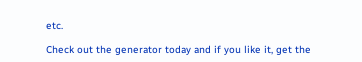etc.

Check out the generator today and if you like it, get the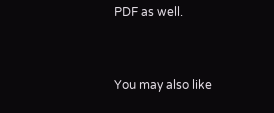PDF as well.


You may also like